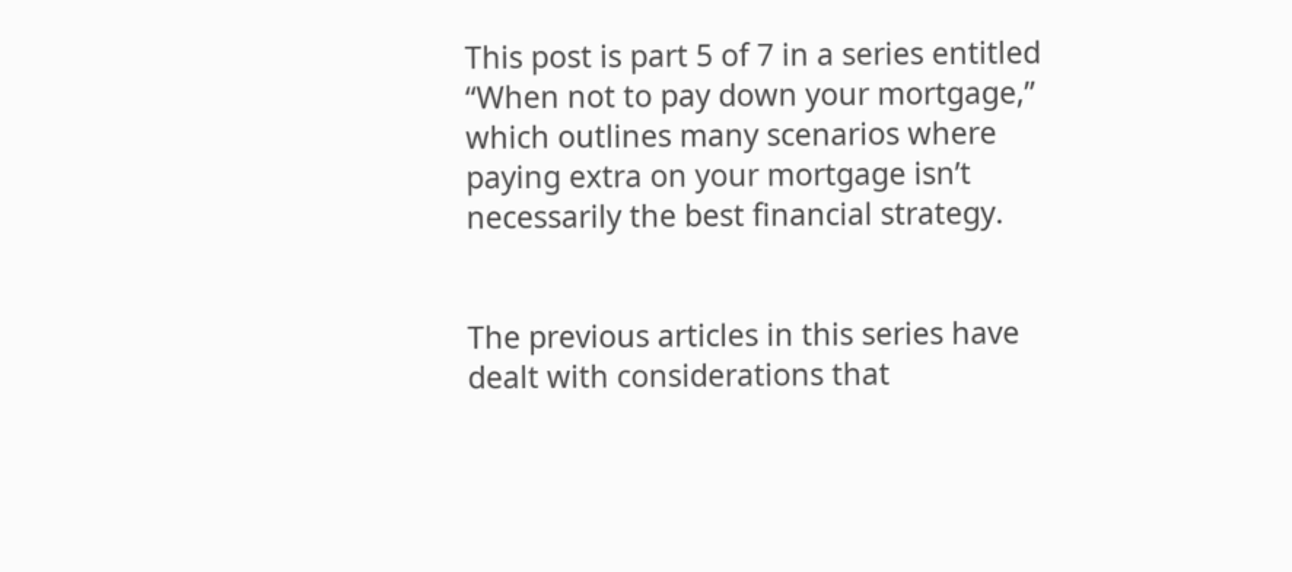This post is part 5 of 7 in a series entitled “When not to pay down your mortgage,” which outlines many scenarios where paying extra on your mortgage isn’t necessarily the best financial strategy.


The previous articles in this series have dealt with considerations that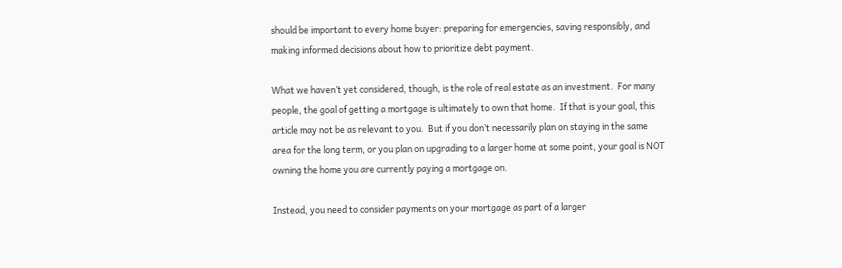should be important to every home buyer: preparing for emergencies, saving responsibly, and making informed decisions about how to prioritize debt payment.

What we haven’t yet considered, though, is the role of real estate as an investment.  For many people, the goal of getting a mortgage is ultimately to own that home.  If that is your goal, this article may not be as relevant to you.  But if you don’t necessarily plan on staying in the same area for the long term, or you plan on upgrading to a larger home at some point, your goal is NOT owning the home you are currently paying a mortgage on.

Instead, you need to consider payments on your mortgage as part of a larger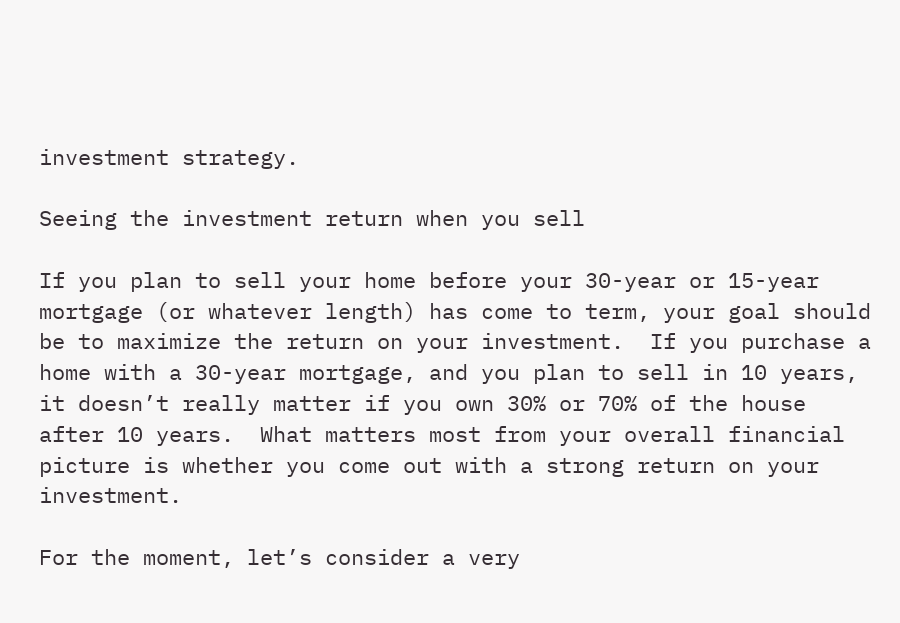investment strategy.

Seeing the investment return when you sell

If you plan to sell your home before your 30-year or 15-year mortgage (or whatever length) has come to term, your goal should be to maximize the return on your investment.  If you purchase a home with a 30-year mortgage, and you plan to sell in 10 years, it doesn’t really matter if you own 30% or 70% of the house after 10 years.  What matters most from your overall financial picture is whether you come out with a strong return on your investment.

For the moment, let’s consider a very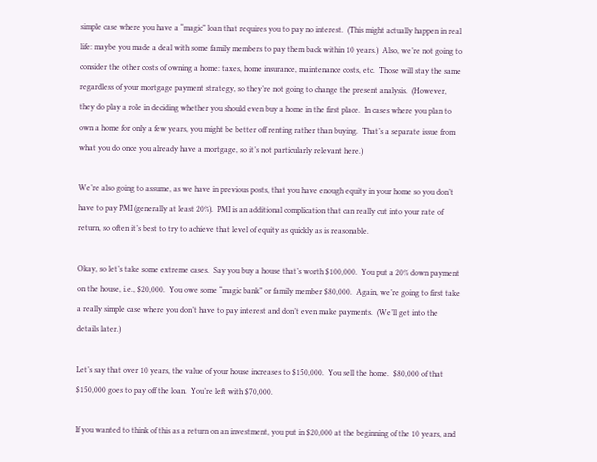simple case where you have a “magic” loan that requires you to pay no interest.  (This might actually happen in real life: maybe you made a deal with some family members to pay them back within 10 years.)  Also, we’re not going to consider the other costs of owning a home: taxes, home insurance, maintenance costs, etc.  Those will stay the same regardless of your mortgage payment strategy, so they’re not going to change the present analysis.  (However, they do play a role in deciding whether you should even buy a home in the first place.  In cases where you plan to own a home for only a few years, you might be better off renting rather than buying.  That’s a separate issue from what you do once you already have a mortgage, so it’s not particularly relevant here.)

We’re also going to assume, as we have in previous posts, that you have enough equity in your home so you don’t have to pay PMI (generally at least 20%).  PMI is an additional complication that can really cut into your rate of return, so often it’s best to try to achieve that level of equity as quickly as is reasonable.

Okay, so let’s take some extreme cases.  Say you buy a house that’s worth $100,000.  You put a 20% down payment on the house, i.e., $20,000.  You owe some “magic bank” or family member $80,000.  Again, we’re going to first take a really simple case where you don’t have to pay interest and don’t even make payments.  (We’ll get into the details later.)

Let’s say that over 10 years, the value of your house increases to $150,000.  You sell the home.  $80,000 of that $150,000 goes to pay off the loan.  You’re left with $70,000.

If you wanted to think of this as a return on an investment, you put in $20,000 at the beginning of the 10 years, and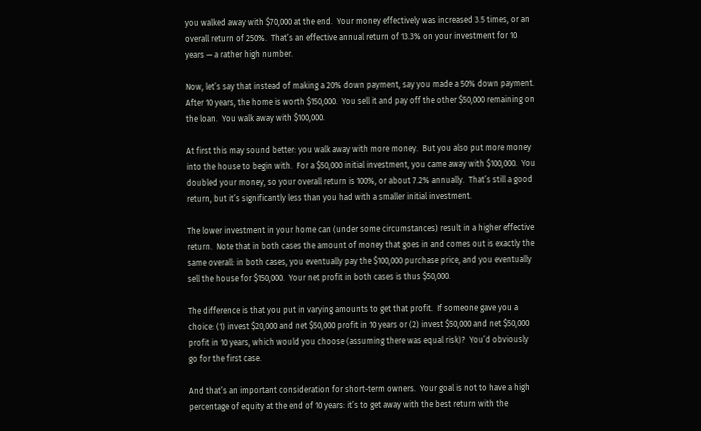you walked away with $70,000 at the end.  Your money effectively was increased 3.5 times, or an overall return of 250%.  That’s an effective annual return of 13.3% on your investment for 10 years — a rather high number.

Now, let’s say that instead of making a 20% down payment, say you made a 50% down payment.  After 10 years, the home is worth $150,000.  You sell it and pay off the other $50,000 remaining on the loan.  You walk away with $100,000.

At first this may sound better: you walk away with more money.  But you also put more money into the house to begin with.  For a $50,000 initial investment, you came away with $100,000.  You doubled your money, so your overall return is 100%, or about 7.2% annually.  That’s still a good return, but it’s significantly less than you had with a smaller initial investment.

The lower investment in your home can (under some circumstances) result in a higher effective return.  Note that in both cases the amount of money that goes in and comes out is exactly the same overall: in both cases, you eventually pay the $100,000 purchase price, and you eventually sell the house for $150,000.  Your net profit in both cases is thus $50,000.

The difference is that you put in varying amounts to get that profit.  If someone gave you a choice: (1) invest $20,000 and net $50,000 profit in 10 years or (2) invest $50,000 and net $50,000 profit in 10 years, which would you choose (assuming there was equal risk)?  You’d obviously go for the first case.

And that’s an important consideration for short-term owners.  Your goal is not to have a high percentage of equity at the end of 10 years: it’s to get away with the best return with the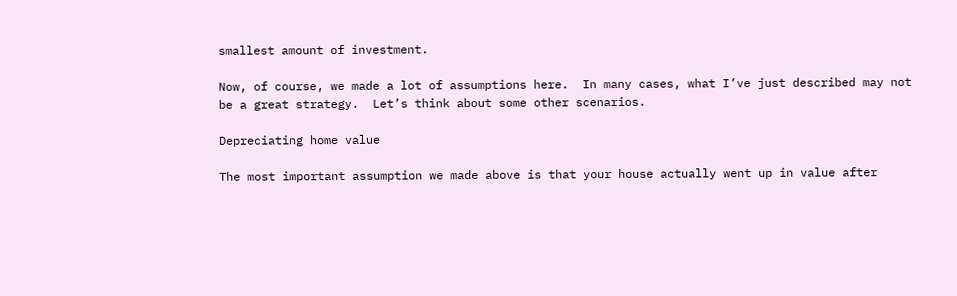smallest amount of investment.

Now, of course, we made a lot of assumptions here.  In many cases, what I’ve just described may not be a great strategy.  Let’s think about some other scenarios.

Depreciating home value

The most important assumption we made above is that your house actually went up in value after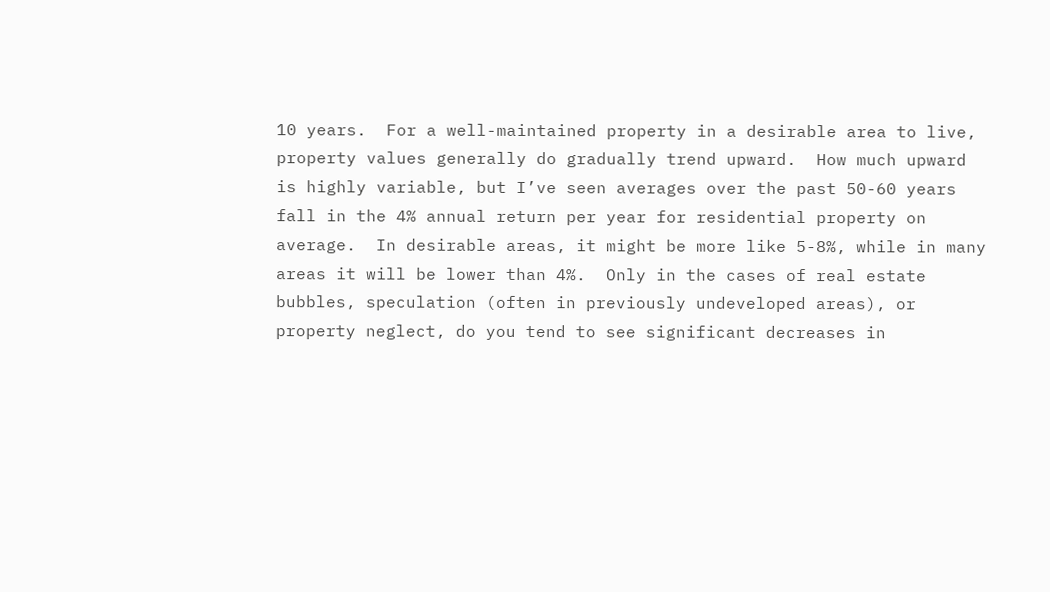10 years.  For a well-maintained property in a desirable area to live, property values generally do gradually trend upward.  How much upward is highly variable, but I’ve seen averages over the past 50-60 years fall in the 4% annual return per year for residential property on average.  In desirable areas, it might be more like 5-8%, while in many areas it will be lower than 4%.  Only in the cases of real estate bubbles, speculation (often in previously undeveloped areas), or property neglect, do you tend to see significant decreases in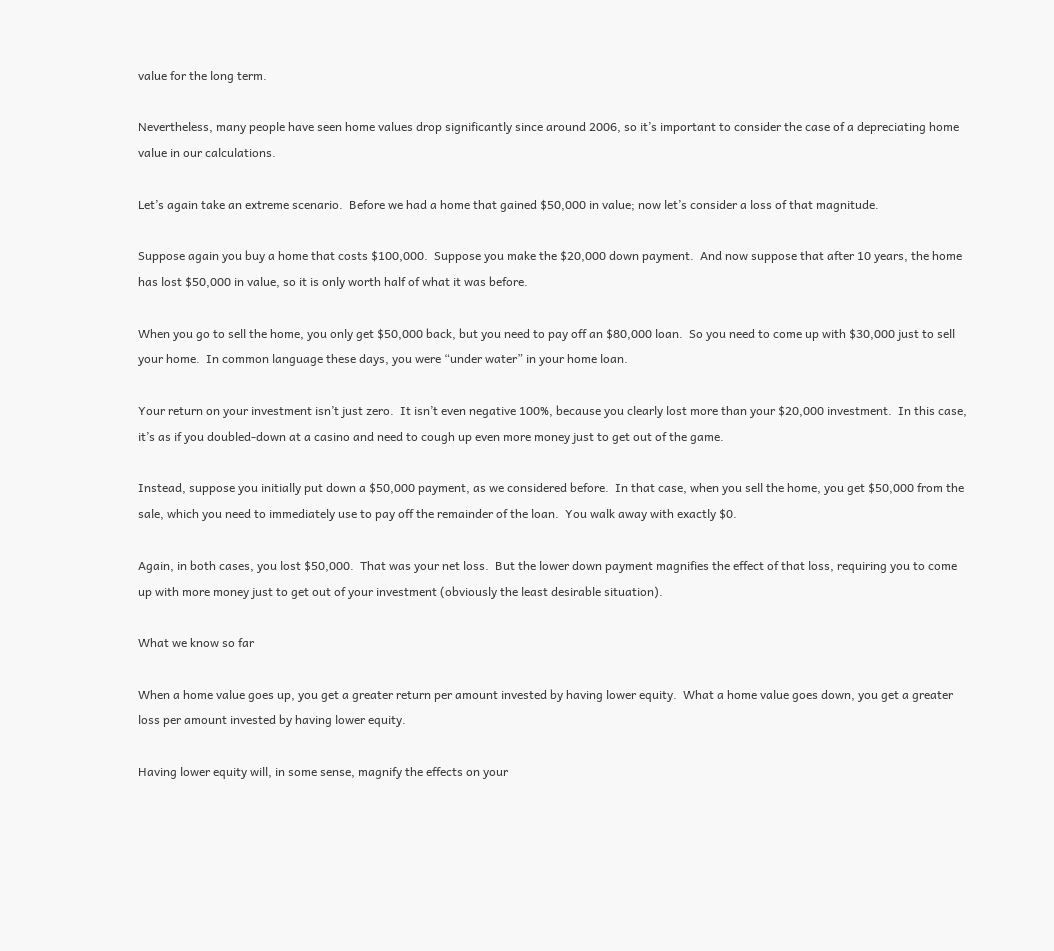value for the long term.

Nevertheless, many people have seen home values drop significantly since around 2006, so it’s important to consider the case of a depreciating home value in our calculations.

Let’s again take an extreme scenario.  Before we had a home that gained $50,000 in value; now let’s consider a loss of that magnitude.

Suppose again you buy a home that costs $100,000.  Suppose you make the $20,000 down payment.  And now suppose that after 10 years, the home has lost $50,000 in value, so it is only worth half of what it was before.

When you go to sell the home, you only get $50,000 back, but you need to pay off an $80,000 loan.  So you need to come up with $30,000 just to sell your home.  In common language these days, you were “under water” in your home loan.

Your return on your investment isn’t just zero.  It isn’t even negative 100%, because you clearly lost more than your $20,000 investment.  In this case, it’s as if you doubled-down at a casino and need to cough up even more money just to get out of the game.

Instead, suppose you initially put down a $50,000 payment, as we considered before.  In that case, when you sell the home, you get $50,000 from the sale, which you need to immediately use to pay off the remainder of the loan.  You walk away with exactly $0.

Again, in both cases, you lost $50,000.  That was your net loss.  But the lower down payment magnifies the effect of that loss, requiring you to come up with more money just to get out of your investment (obviously the least desirable situation).

What we know so far

When a home value goes up, you get a greater return per amount invested by having lower equity.  What a home value goes down, you get a greater loss per amount invested by having lower equity.

Having lower equity will, in some sense, magnify the effects on your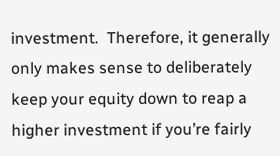investment.  Therefore, it generally only makes sense to deliberately keep your equity down to reap a higher investment if you’re fairly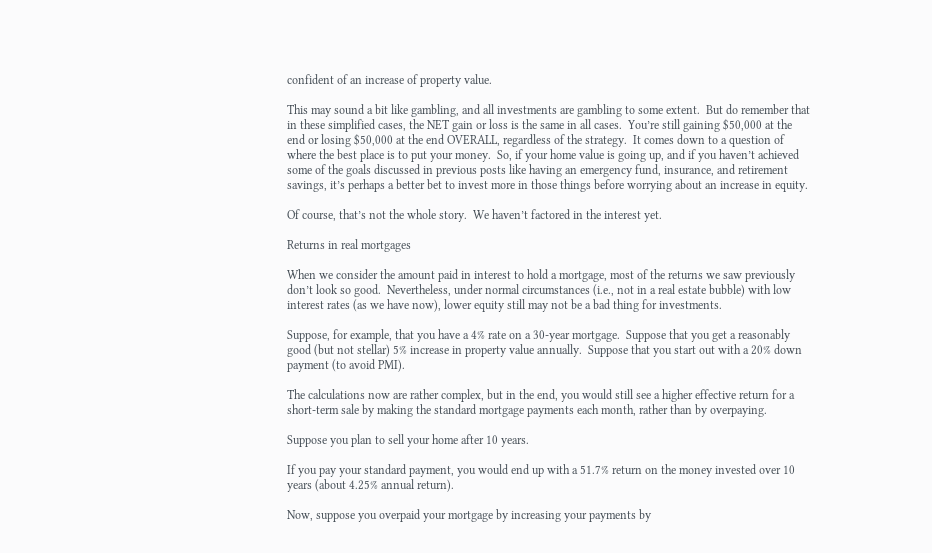confident of an increase of property value.

This may sound a bit like gambling, and all investments are gambling to some extent.  But do remember that in these simplified cases, the NET gain or loss is the same in all cases.  You’re still gaining $50,000 at the end or losing $50,000 at the end OVERALL, regardless of the strategy.  It comes down to a question of where the best place is to put your money.  So, if your home value is going up, and if you haven’t achieved some of the goals discussed in previous posts like having an emergency fund, insurance, and retirement savings, it’s perhaps a better bet to invest more in those things before worrying about an increase in equity.

Of course, that’s not the whole story.  We haven’t factored in the interest yet.

Returns in real mortgages

When we consider the amount paid in interest to hold a mortgage, most of the returns we saw previously don’t look so good.  Nevertheless, under normal circumstances (i.e., not in a real estate bubble) with low interest rates (as we have now), lower equity still may not be a bad thing for investments.

Suppose, for example, that you have a 4% rate on a 30-year mortgage.  Suppose that you get a reasonably good (but not stellar) 5% increase in property value annually.  Suppose that you start out with a 20% down payment (to avoid PMI).

The calculations now are rather complex, but in the end, you would still see a higher effective return for a short-term sale by making the standard mortgage payments each month, rather than by overpaying.

Suppose you plan to sell your home after 10 years.

If you pay your standard payment, you would end up with a 51.7% return on the money invested over 10 years (about 4.25% annual return).

Now, suppose you overpaid your mortgage by increasing your payments by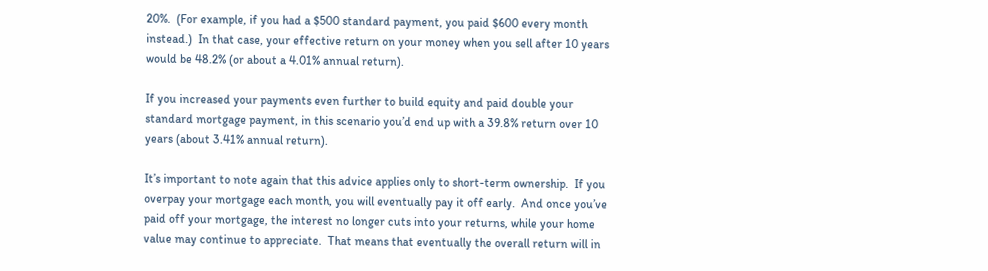20%.  (For example, if you had a $500 standard payment, you paid $600 every month instead.)  In that case, your effective return on your money when you sell after 10 years would be 48.2% (or about a 4.01% annual return).

If you increased your payments even further to build equity and paid double your standard mortgage payment, in this scenario you’d end up with a 39.8% return over 10 years (about 3.41% annual return).

It’s important to note again that this advice applies only to short-term ownership.  If you overpay your mortgage each month, you will eventually pay it off early.  And once you’ve paid off your mortgage, the interest no longer cuts into your returns, while your home value may continue to appreciate.  That means that eventually the overall return will in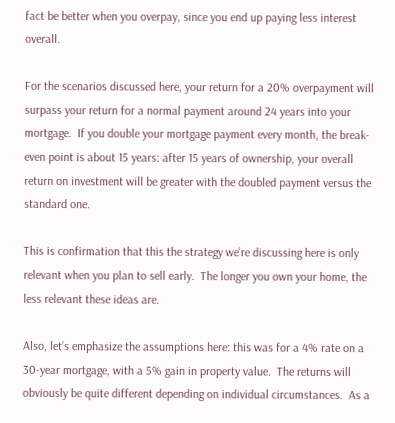fact be better when you overpay, since you end up paying less interest overall.

For the scenarios discussed here, your return for a 20% overpayment will surpass your return for a normal payment around 24 years into your mortgage.  If you double your mortgage payment every month, the break-even point is about 15 years: after 15 years of ownership, your overall return on investment will be greater with the doubled payment versus the standard one.

This is confirmation that this the strategy we’re discussing here is only relevant when you plan to sell early.  The longer you own your home, the less relevant these ideas are.

Also, let’s emphasize the assumptions here: this was for a 4% rate on a 30-year mortgage, with a 5% gain in property value.  The returns will obviously be quite different depending on individual circumstances.  As a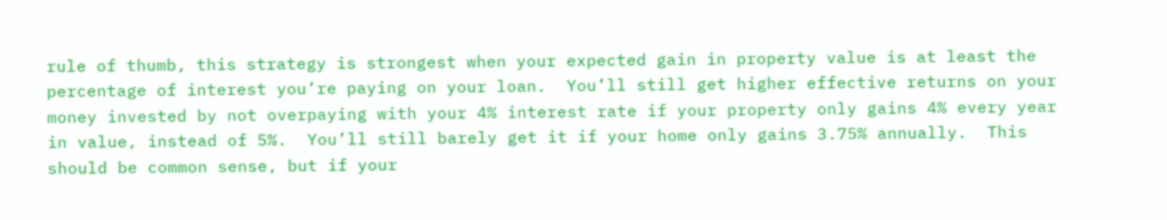rule of thumb, this strategy is strongest when your expected gain in property value is at least the percentage of interest you’re paying on your loan.  You’ll still get higher effective returns on your money invested by not overpaying with your 4% interest rate if your property only gains 4% every year in value, instead of 5%.  You’ll still barely get it if your home only gains 3.75% annually.  This should be common sense, but if your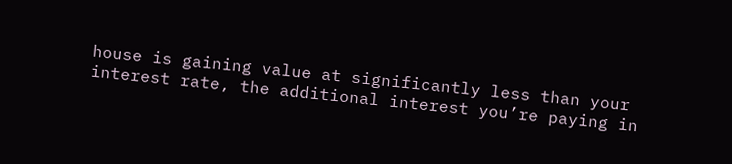house is gaining value at significantly less than your interest rate, the additional interest you’re paying in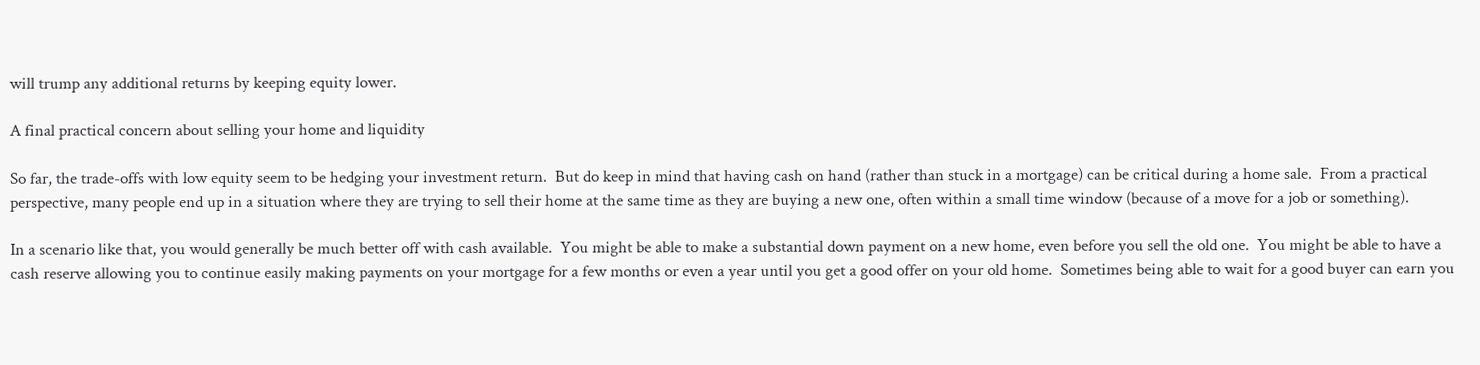will trump any additional returns by keeping equity lower.

A final practical concern about selling your home and liquidity

So far, the trade-offs with low equity seem to be hedging your investment return.  But do keep in mind that having cash on hand (rather than stuck in a mortgage) can be critical during a home sale.  From a practical perspective, many people end up in a situation where they are trying to sell their home at the same time as they are buying a new one, often within a small time window (because of a move for a job or something).

In a scenario like that, you would generally be much better off with cash available.  You might be able to make a substantial down payment on a new home, even before you sell the old one.  You might be able to have a cash reserve allowing you to continue easily making payments on your mortgage for a few months or even a year until you get a good offer on your old home.  Sometimes being able to wait for a good buyer can earn you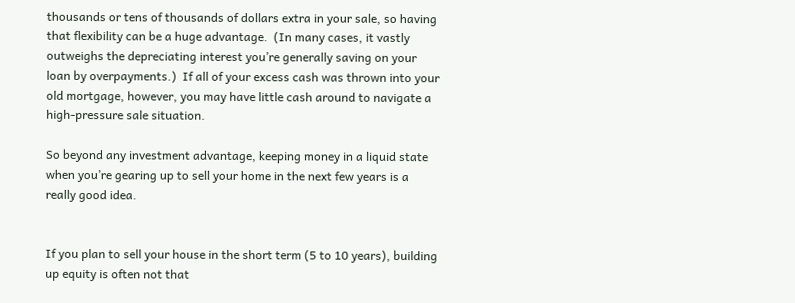thousands or tens of thousands of dollars extra in your sale, so having that flexibility can be a huge advantage.  (In many cases, it vastly outweighs the depreciating interest you’re generally saving on your loan by overpayments.)  If all of your excess cash was thrown into your old mortgage, however, you may have little cash around to navigate a high-pressure sale situation.

So beyond any investment advantage, keeping money in a liquid state when you’re gearing up to sell your home in the next few years is a really good idea.


If you plan to sell your house in the short term (5 to 10 years), building up equity is often not that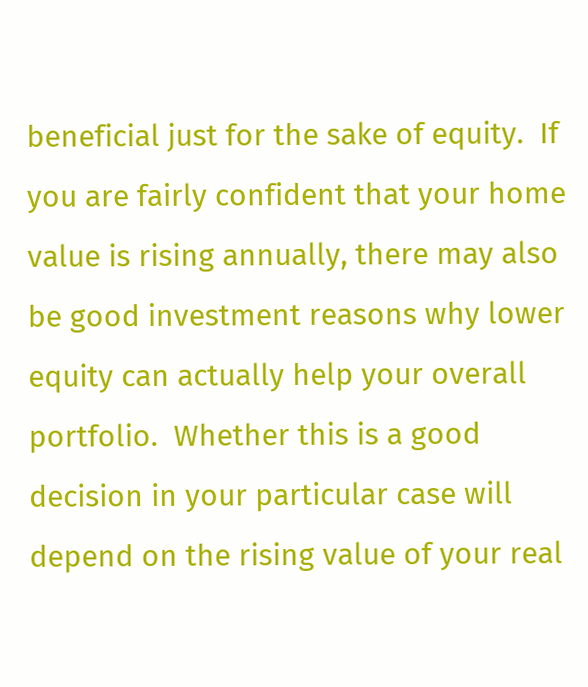beneficial just for the sake of equity.  If you are fairly confident that your home value is rising annually, there may also be good investment reasons why lower equity can actually help your overall portfolio.  Whether this is a good decision in your particular case will depend on the rising value of your real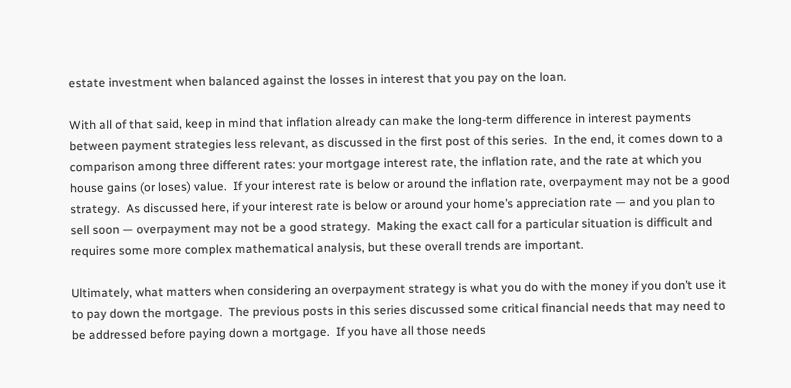estate investment when balanced against the losses in interest that you pay on the loan.

With all of that said, keep in mind that inflation already can make the long-term difference in interest payments between payment strategies less relevant, as discussed in the first post of this series.  In the end, it comes down to a comparison among three different rates: your mortgage interest rate, the inflation rate, and the rate at which you house gains (or loses) value.  If your interest rate is below or around the inflation rate, overpayment may not be a good strategy.  As discussed here, if your interest rate is below or around your home’s appreciation rate — and you plan to sell soon — overpayment may not be a good strategy.  Making the exact call for a particular situation is difficult and requires some more complex mathematical analysis, but these overall trends are important.

Ultimately, what matters when considering an overpayment strategy is what you do with the money if you don’t use it to pay down the mortgage.  The previous posts in this series discussed some critical financial needs that may need to be addressed before paying down a mortgage.  If you have all those needs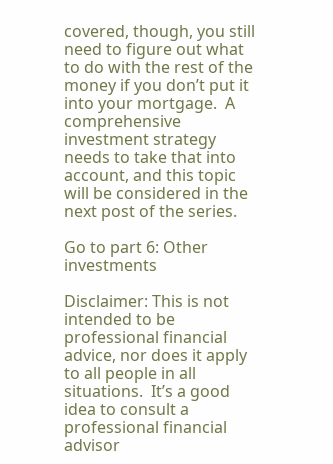covered, though, you still need to figure out what to do with the rest of the money if you don’t put it into your mortgage.  A comprehensive investment strategy needs to take that into account, and this topic will be considered in the next post of the series.

Go to part 6: Other investments

Disclaimer: This is not intended to be professional financial advice, nor does it apply to all people in all situations.  It’s a good idea to consult a professional financial advisor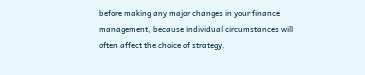before making any major changes in your finance management, because individual circumstances will often affect the choice of strategy.